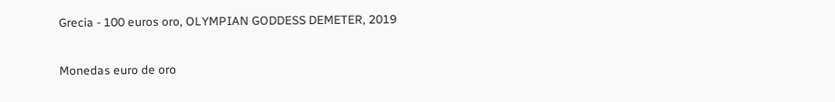Grecia - 100 euros oro, OLYMPIAN GODDESS DEMETER, 2019

Monedas euro de oro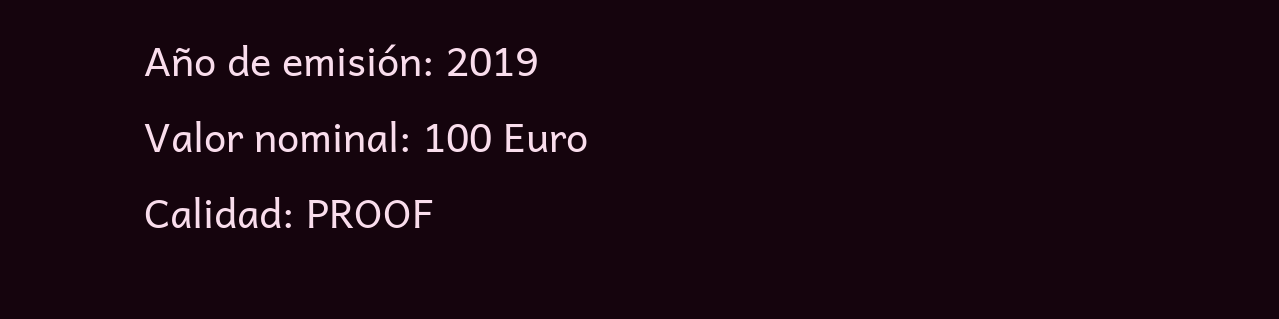Año de emisión: 2019
Valor nominal: 100 Euro
Calidad: PROOF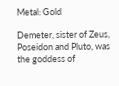Metal: Gold

Demeter, sister of Zeus, Poseidon and Pluto, was the goddess of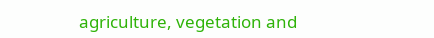agriculture, vegetation and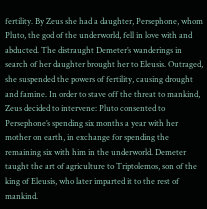fertility. By Zeus she had a daughter, Persephone, whom Pluto, the god of the underworld, fell in love with and abducted. The distraught Demeter’s wanderings in search of her daughter brought her to Eleusis. Outraged, she suspended the powers of fertility, causing drought and famine. In order to stave off the threat to mankind, Zeus decided to intervene: Pluto consented to Persephone’s spending six months a year with her mother on earth, in exchange for spending the remaining six with him in the underworld. Demeter taught the art of agriculture to Triptolemos, son of the king of Eleusis, who later imparted it to the rest of mankind.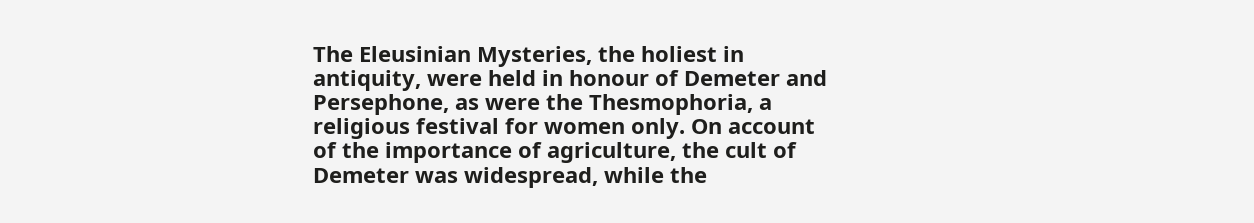The Eleusinian Mysteries, the holiest in antiquity, were held in honour of Demeter and Persephone, as were the Thesmophoria, a religious festival for women only. On account of the importance of agriculture, the cult of Demeter was widespread, while the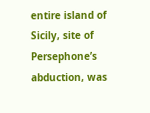entire island of Sicily, site of Persephone’s abduction, was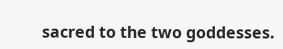sacred to the two goddesses.